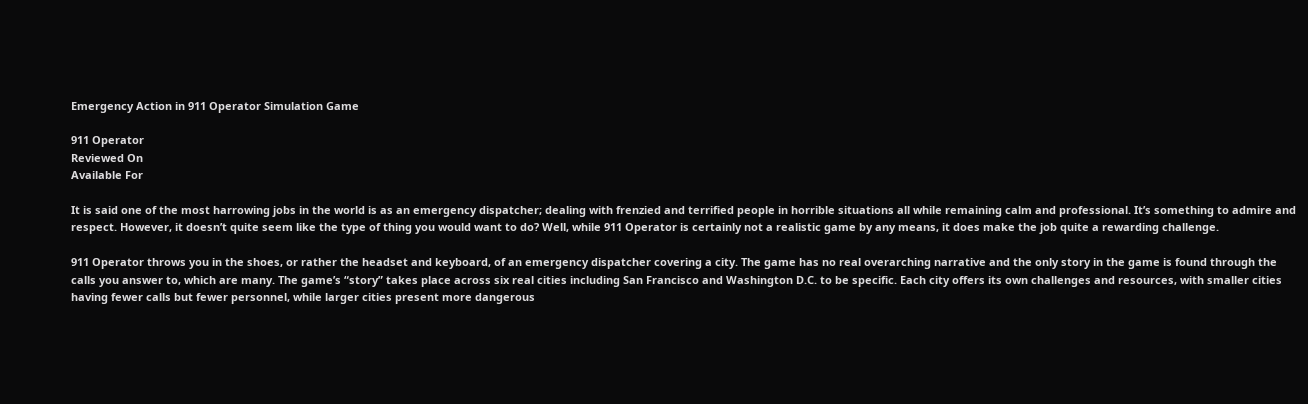Emergency Action in 911 Operator Simulation Game

911 Operator
Reviewed On
Available For

It is said one of the most harrowing jobs in the world is as an emergency dispatcher; dealing with frenzied and terrified people in horrible situations all while remaining calm and professional. It’s something to admire and respect. However, it doesn’t quite seem like the type of thing you would want to do? Well, while 911 Operator is certainly not a realistic game by any means, it does make the job quite a rewarding challenge.

911 Operator throws you in the shoes, or rather the headset and keyboard, of an emergency dispatcher covering a city. The game has no real overarching narrative and the only story in the game is found through the calls you answer to, which are many. The game’s “story” takes place across six real cities including San Francisco and Washington D.C. to be specific. Each city offers its own challenges and resources, with smaller cities having fewer calls but fewer personnel, while larger cities present more dangerous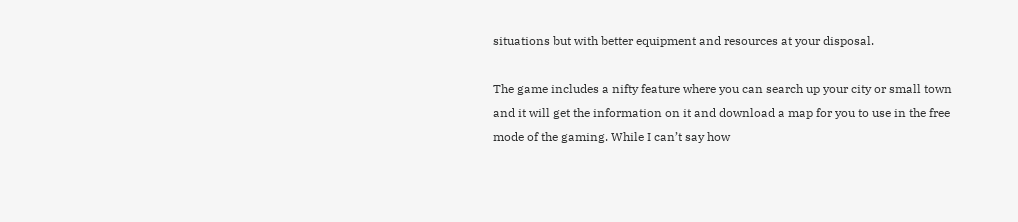situations but with better equipment and resources at your disposal.

The game includes a nifty feature where you can search up your city or small town and it will get the information on it and download a map for you to use in the free mode of the gaming. While I can’t say how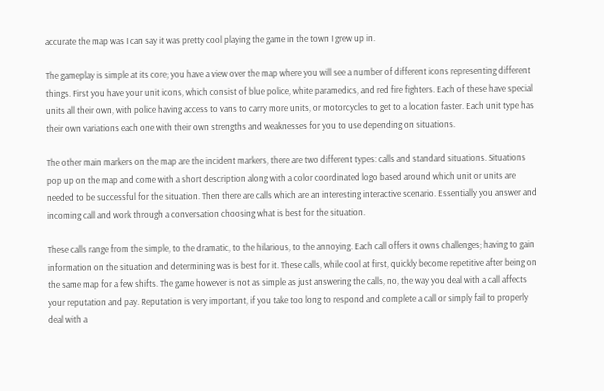accurate the map was I can say it was pretty cool playing the game in the town I grew up in.

The gameplay is simple at its core; you have a view over the map where you will see a number of different icons representing different things. First you have your unit icons, which consist of blue police, white paramedics, and red fire fighters. Each of these have special units all their own, with police having access to vans to carry more units, or motorcycles to get to a location faster. Each unit type has their own variations each one with their own strengths and weaknesses for you to use depending on situations.

The other main markers on the map are the incident markers, there are two different types: calls and standard situations. Situations pop up on the map and come with a short description along with a color coordinated logo based around which unit or units are needed to be successful for the situation. Then there are calls which are an interesting interactive scenario. Essentially you answer and incoming call and work through a conversation choosing what is best for the situation.

These calls range from the simple, to the dramatic, to the hilarious, to the annoying. Each call offers it owns challenges; having to gain information on the situation and determining was is best for it. These calls, while cool at first, quickly become repetitive after being on the same map for a few shifts. The game however is not as simple as just answering the calls, no, the way you deal with a call affects your reputation and pay. Reputation is very important, if you take too long to respond and complete a call or simply fail to properly deal with a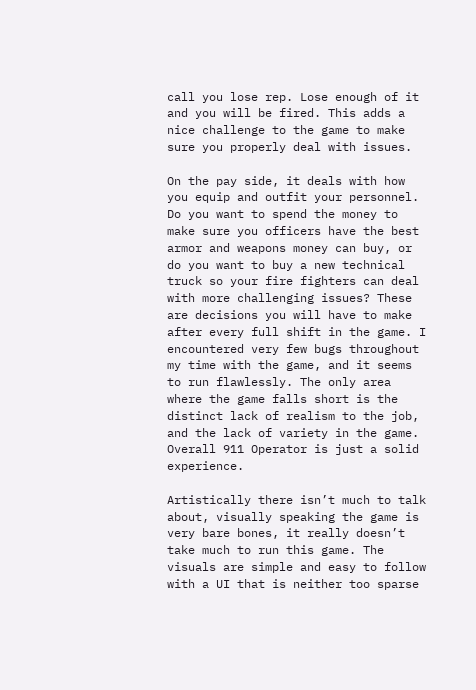call you lose rep. Lose enough of it and you will be fired. This adds a nice challenge to the game to make sure you properly deal with issues.

On the pay side, it deals with how you equip and outfit your personnel. Do you want to spend the money to make sure you officers have the best armor and weapons money can buy, or do you want to buy a new technical truck so your fire fighters can deal with more challenging issues? These are decisions you will have to make after every full shift in the game. I encountered very few bugs throughout my time with the game, and it seems to run flawlessly. The only area where the game falls short is the distinct lack of realism to the job, and the lack of variety in the game. Overall 911 Operator is just a solid experience.

Artistically there isn’t much to talk about, visually speaking the game is very bare bones, it really doesn’t take much to run this game. The visuals are simple and easy to follow with a UI that is neither too sparse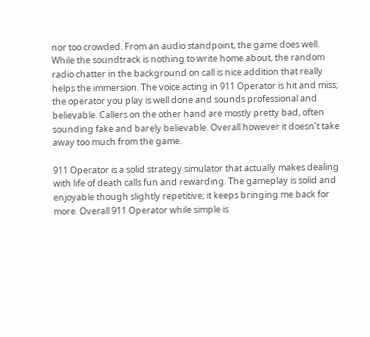nor too crowded. From an audio standpoint, the game does well. While the soundtrack is nothing to write home about, the random radio chatter in the background on call is nice addition that really helps the immersion. The voice acting in 911 Operator is hit and miss; the operator you play is well done and sounds professional and believable. Callers on the other hand are mostly pretty bad, often sounding fake and barely believable. Overall however it doesn’t take away too much from the game.

911 Operator is a solid strategy simulator that actually makes dealing with life of death calls fun and rewarding. The gameplay is solid and enjoyable though slightly repetitive; it keeps bringing me back for more. Overall 911 Operator while simple is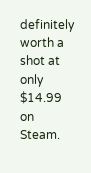definitely worth a shot at only $14.99 on Steam.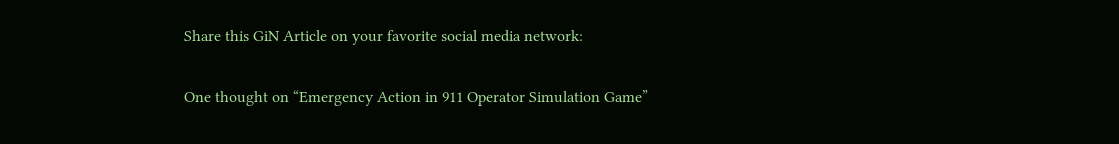Share this GiN Article on your favorite social media network:

One thought on “Emergency Action in 911 Operator Simulation Game”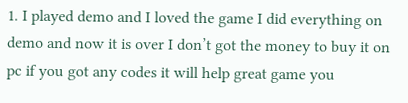1. I played demo and I loved the game I did everything on demo and now it is over I don’t got the money to buy it on pc if you got any codes it will help great game you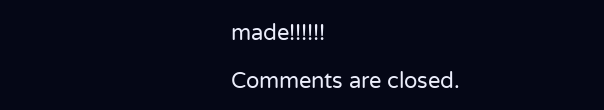made!!!!!!

Comments are closed.